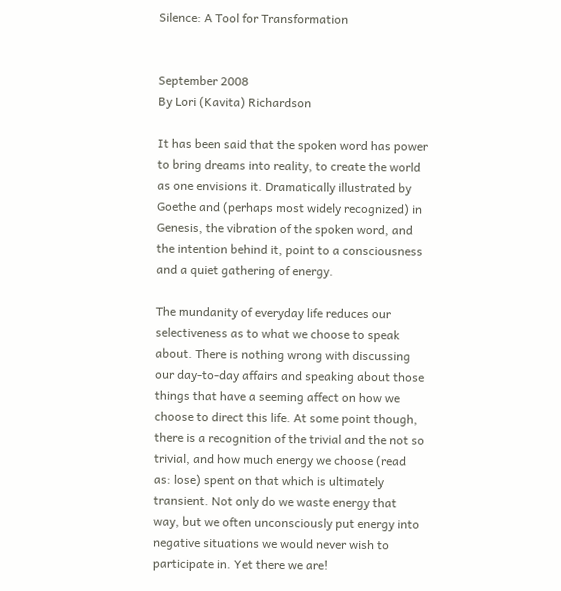Silence: A Tool for Transformation


September 2008
By Lori (Kavita) Richardson

It has been said that the spoken word has power to bring dreams into reality, to create the world as one envisions it. Dramatically illustrated by Goethe and (perhaps most widely recognized) in Genesis, the vibration of the spoken word, and the intention behind it, point to a consciousness and a quiet gathering of energy.

The mundanity of everyday life reduces our selectiveness as to what we choose to speak about. There is nothing wrong with discussing our day-to-day affairs and speaking about those things that have a seeming affect on how we choose to direct this life. At some point though, there is a recognition of the trivial and the not so trivial, and how much energy we choose (read as: lose) spent on that which is ultimately transient. Not only do we waste energy that way, but we often unconsciously put energy into negative situations we would never wish to participate in. Yet there we are!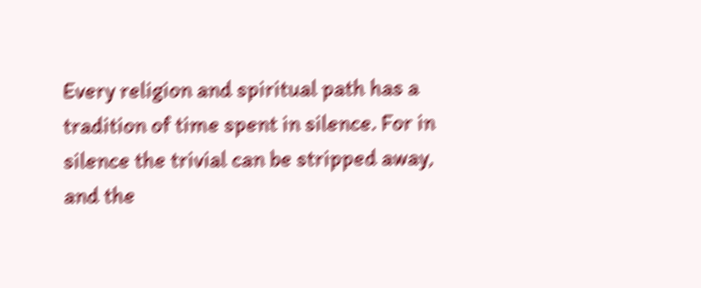Every religion and spiritual path has a tradition of time spent in silence. For in silence the trivial can be stripped away, and the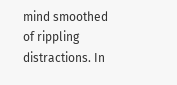mind smoothed of rippling distractions. In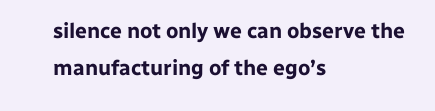silence not only we can observe the manufacturing of the ego’s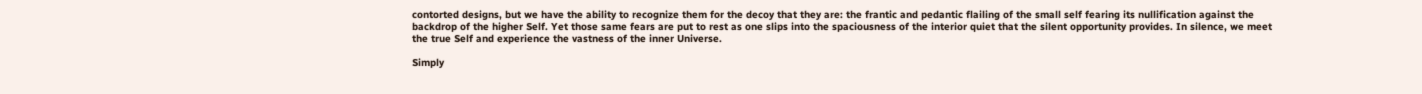contorted designs, but we have the ability to recognize them for the decoy that they are: the frantic and pedantic flailing of the small self fearing its nullification against the backdrop of the higher Self. Yet those same fears are put to rest as one slips into the spaciousness of the interior quiet that the silent opportunity provides. In silence, we meet the true Self and experience the vastness of the inner Universe.

Simply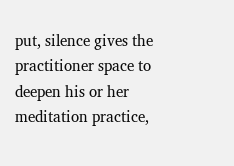put, silence gives the practitioner space to deepen his or her meditation practice,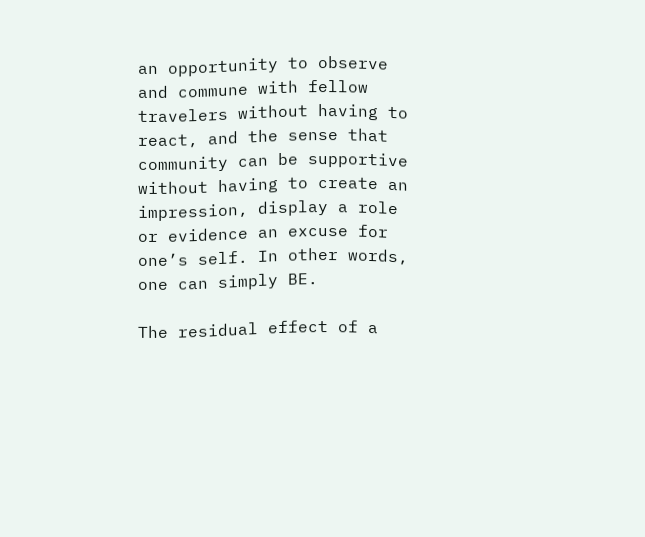an opportunity to observe and commune with fellow travelers without having to react, and the sense that community can be supportive without having to create an impression, display a role or evidence an excuse for one’s self. In other words, one can simply BE.

The residual effect of a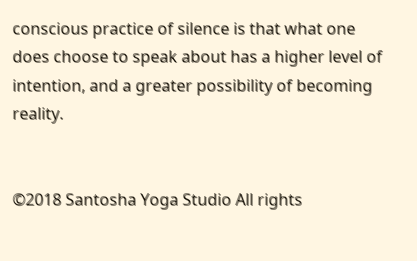conscious practice of silence is that what one does choose to speak about has a higher level of intention, and a greater possibility of becoming reality.


©2018 Santosha Yoga Studio All rights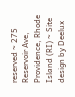reserved ~ 275 Reservoir Ave, Providence, Rhode Island (RI) ~ Site design by Deelux